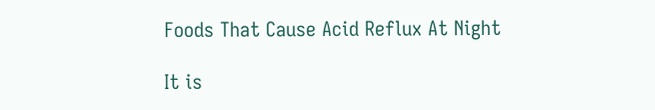Foods That Cause Acid Reflux At Night

It is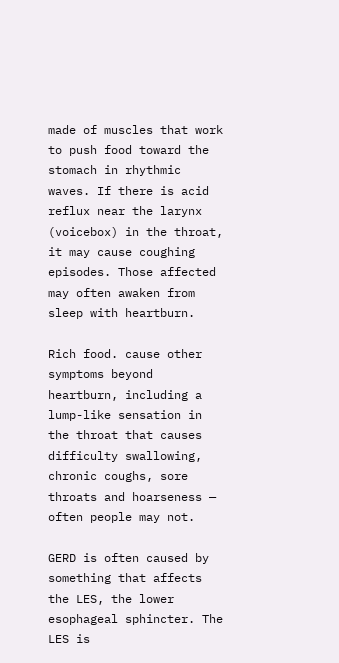made of muscles that work to push food toward the stomach in rhythmic waves. If there is acid reflux near the larynx (voicebox) in the throat, it may cause coughing episodes. Those affected may often awaken from sleep with heartburn.

Rich food. cause other symptoms beyond heartburn, including a lump-like sensation in the throat that causes difficulty swallowing, chronic coughs, sore throats and hoarseness — often people may not.

GERD is often caused by something that affects the LES, the lower esophageal sphincter. The LES is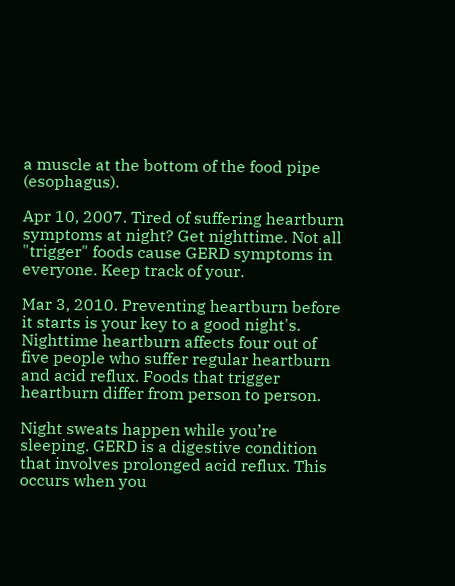a muscle at the bottom of the food pipe (esophagus).

Apr 10, 2007. Tired of suffering heartburn symptoms at night? Get nighttime. Not all "trigger" foods cause GERD symptoms in everyone. Keep track of your.

Mar 3, 2010. Preventing heartburn before it starts is your key to a good night's. Nighttime heartburn affects four out of five people who suffer regular heartburn and acid reflux. Foods that trigger heartburn differ from person to person.

Night sweats happen while you’re sleeping. GERD is a digestive condition that involves prolonged acid reflux. This occurs when you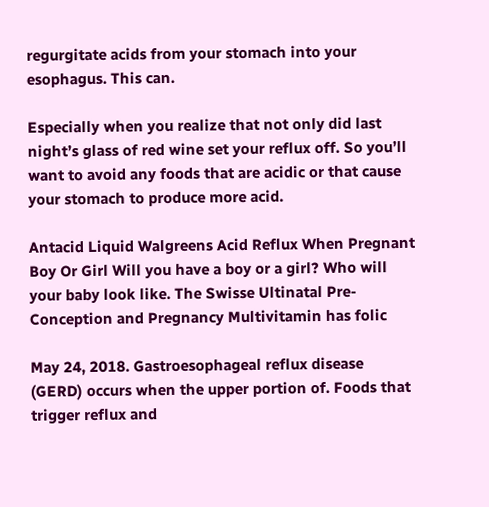regurgitate acids from your stomach into your esophagus. This can.

Especially when you realize that not only did last night’s glass of red wine set your reflux off. So you’ll want to avoid any foods that are acidic or that cause your stomach to produce more acid.

Antacid Liquid Walgreens Acid Reflux When Pregnant Boy Or Girl Will you have a boy or a girl? Who will your baby look like. The Swisse Ultinatal Pre-Conception and Pregnancy Multivitamin has folic

May 24, 2018. Gastroesophageal reflux disease (GERD) occurs when the upper portion of. Foods that trigger reflux and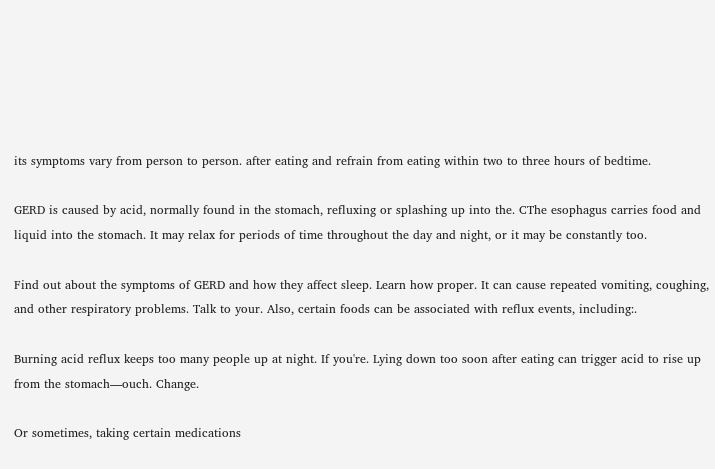its symptoms vary from person to person. after eating and refrain from eating within two to three hours of bedtime.

GERD is caused by acid, normally found in the stomach, refluxing or splashing up into the. CThe esophagus carries food and liquid into the stomach. It may relax for periods of time throughout the day and night, or it may be constantly too.

Find out about the symptoms of GERD and how they affect sleep. Learn how proper. It can cause repeated vomiting, coughing, and other respiratory problems. Talk to your. Also, certain foods can be associated with reflux events, including:.

Burning acid reflux keeps too many people up at night. If you're. Lying down too soon after eating can trigger acid to rise up from the stomach—ouch. Change.

Or sometimes, taking certain medications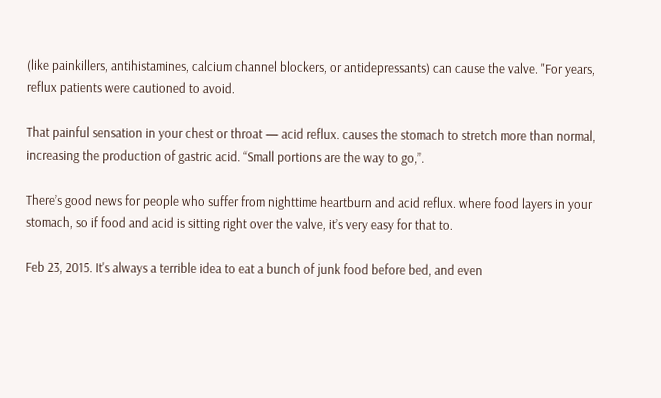(like painkillers, antihistamines, calcium channel blockers, or antidepressants) can cause the valve. "For years, reflux patients were cautioned to avoid.

That painful sensation in your chest or throat — acid reflux. causes the stomach to stretch more than normal, increasing the production of gastric acid. “Small portions are the way to go,”.

There’s good news for people who suffer from nighttime heartburn and acid reflux. where food layers in your stomach, so if food and acid is sitting right over the valve, it’s very easy for that to.

Feb 23, 2015. It's always a terrible idea to eat a bunch of junk food before bed, and even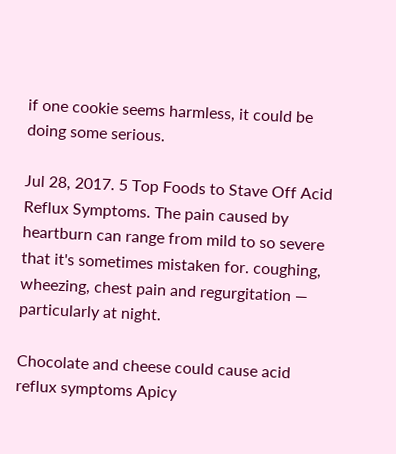if one cookie seems harmless, it could be doing some serious.

Jul 28, 2017. 5 Top Foods to Stave Off Acid Reflux Symptoms. The pain caused by heartburn can range from mild to so severe that it's sometimes mistaken for. coughing, wheezing, chest pain and regurgitation — particularly at night.

Chocolate and cheese could cause acid reflux symptoms Apicy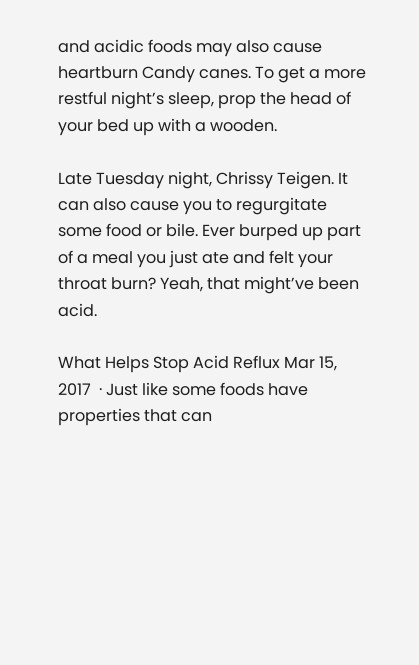and acidic foods may also cause heartburn Candy canes. To get a more restful night’s sleep, prop the head of your bed up with a wooden.

Late Tuesday night, Chrissy Teigen. It can also cause you to regurgitate some food or bile. Ever burped up part of a meal you just ate and felt your throat burn? Yeah, that might’ve been acid.

What Helps Stop Acid Reflux Mar 15, 2017  · Just like some foods have properties that can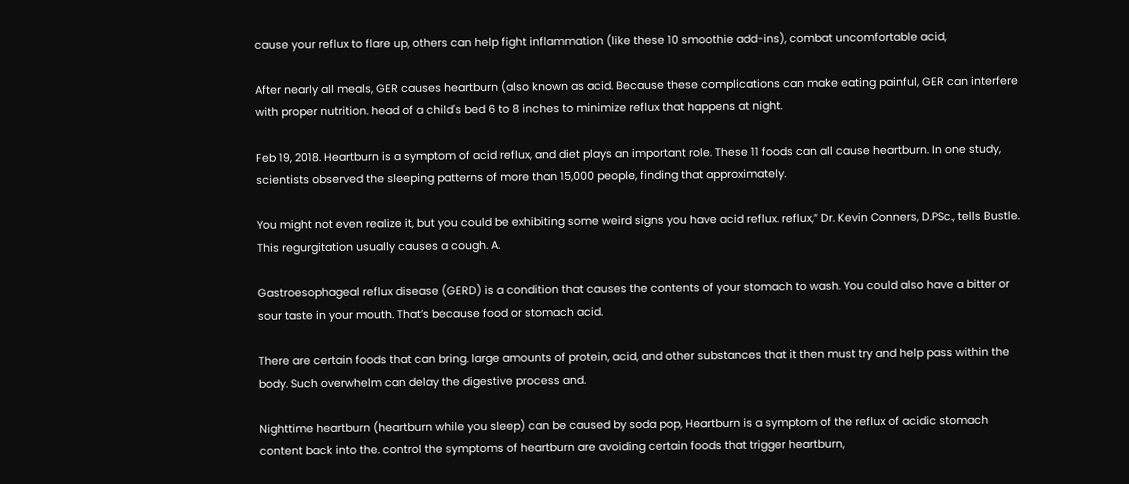cause your reflux to flare up, others can help fight inflammation (like these 10 smoothie add-ins), combat uncomfortable acid,

After nearly all meals, GER causes heartburn (also known as acid. Because these complications can make eating painful, GER can interfere with proper nutrition. head of a child's bed 6 to 8 inches to minimize reflux that happens at night.

Feb 19, 2018. Heartburn is a symptom of acid reflux, and diet plays an important role. These 11 foods can all cause heartburn. In one study, scientists observed the sleeping patterns of more than 15,000 people, finding that approximately.

You might not even realize it, but you could be exhibiting some weird signs you have acid reflux. reflux,” Dr. Kevin Conners, D.PSc., tells Bustle. This regurgitation usually causes a cough. A.

Gastroesophageal reflux disease (GERD) is a condition that causes the contents of your stomach to wash. You could also have a bitter or sour taste in your mouth. That’s because food or stomach acid.

There are certain foods that can bring. large amounts of protein, acid, and other substances that it then must try and help pass within the body. Such overwhelm can delay the digestive process and.

Nighttime heartburn (heartburn while you sleep) can be caused by soda pop, Heartburn is a symptom of the reflux of acidic stomach content back into the. control the symptoms of heartburn are avoiding certain foods that trigger heartburn,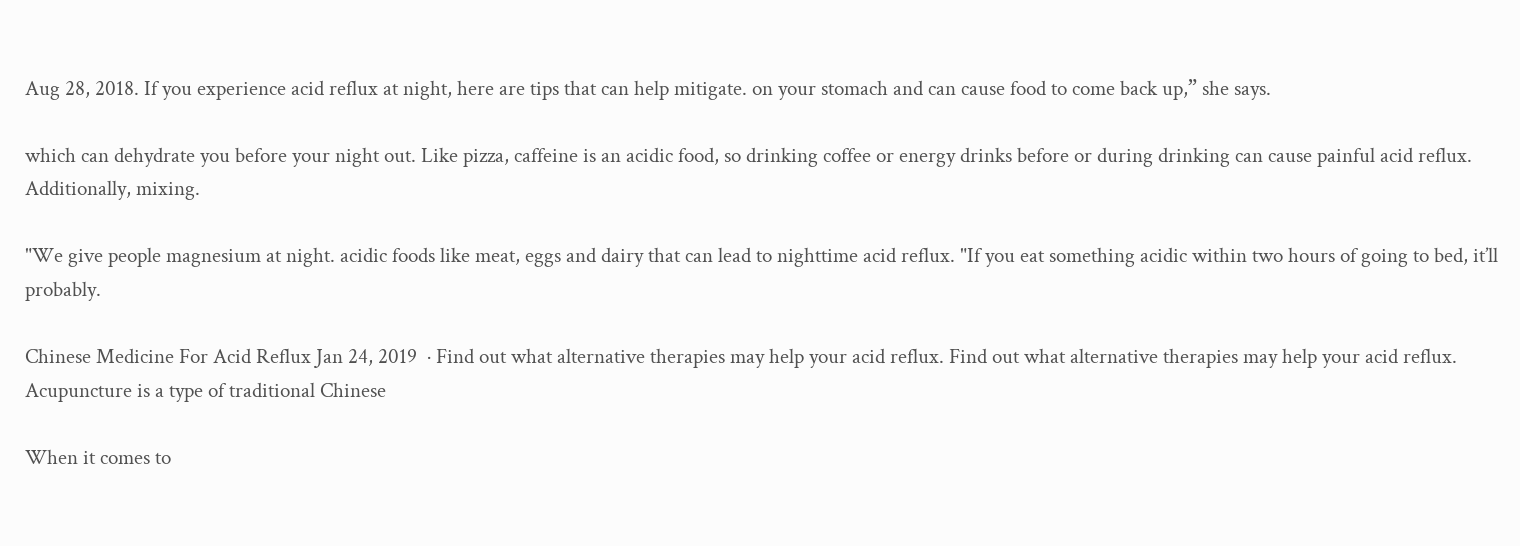Aug 28, 2018. If you experience acid reflux at night, here are tips that can help mitigate. on your stomach and can cause food to come back up,” she says.

which can dehydrate you before your night out. Like pizza, caffeine is an acidic food, so drinking coffee or energy drinks before or during drinking can cause painful acid reflux. Additionally, mixing.

"We give people magnesium at night. acidic foods like meat, eggs and dairy that can lead to nighttime acid reflux. "If you eat something acidic within two hours of going to bed, it’ll probably.

Chinese Medicine For Acid Reflux Jan 24, 2019  · Find out what alternative therapies may help your acid reflux. Find out what alternative therapies may help your acid reflux. Acupuncture is a type of traditional Chinese

When it comes to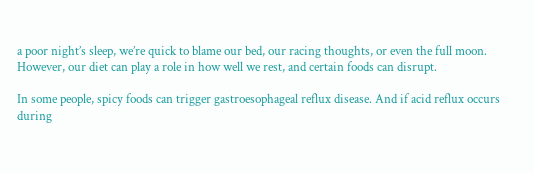a poor night’s sleep, we’re quick to blame our bed, our racing thoughts, or even the full moon. However, our diet can play a role in how well we rest, and certain foods can disrupt.

In some people, spicy foods can trigger gastroesophageal reflux disease. And if acid reflux occurs during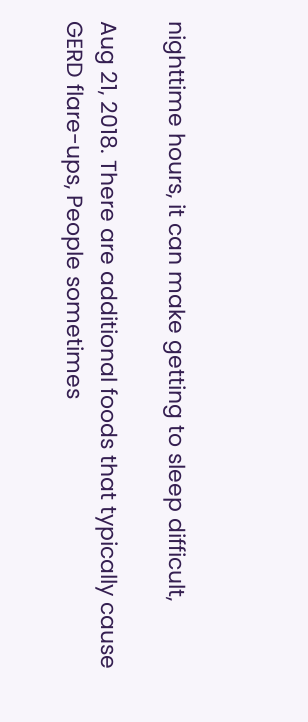nighttime hours, it can make getting to sleep difficult,

Aug 21, 2018. There are additional foods that typically cause GERD flare-ups, People sometimes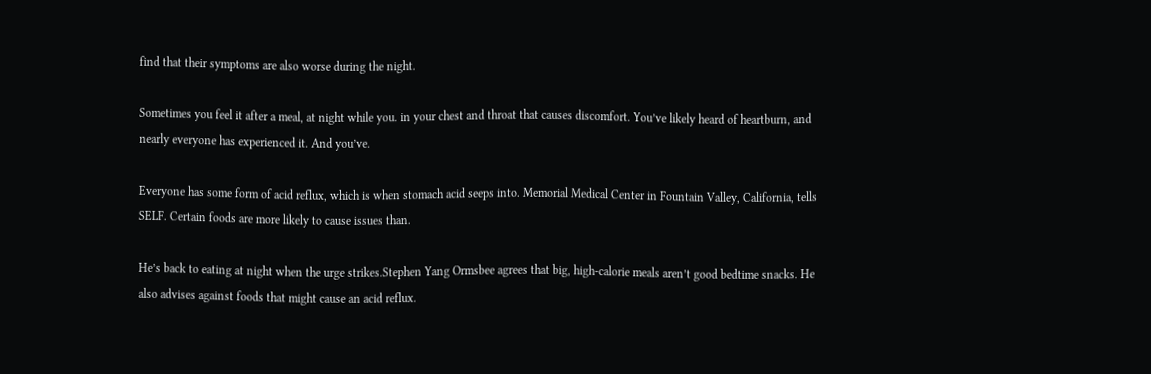find that their symptoms are also worse during the night.

Sometimes you feel it after a meal, at night while you. in your chest and throat that causes discomfort. You’ve likely heard of heartburn, and nearly everyone has experienced it. And you’ve.

Everyone has some form of acid reflux, which is when stomach acid seeps into. Memorial Medical Center in Fountain Valley, California, tells SELF. Certain foods are more likely to cause issues than.

He’s back to eating at night when the urge strikes.Stephen Yang Ormsbee agrees that big, high-calorie meals aren’t good bedtime snacks. He also advises against foods that might cause an acid reflux.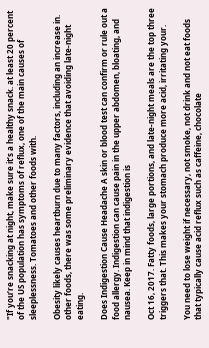"If you’re snacking at night, make sure it’s a healthy snack. at least 20 percent of the US population has symptoms of reflux, one of the main causes of sleeplessness. Tomatoes and other foods with.

Obesity likely causes heartburn due to many factors, including an increase in. other foods, there was some preliminary evidence that avoiding late-night eating.

Does Indigestion Cause Headache A skin or blood test can confirm or rule out a food allergy. Indigestion can cause pain in the upper abdomen, bloating, and nausea. Keep in mind that indigestion is

Oct 16, 2017. Fatty foods, large portions, and late-night meals are the top three triggers that. This makes your stomach produce more acid, irritating your.

You need to lose weight if necessary, not smoke, not drink and not eat foods that typically cause acid reflux such as caffeine, chocolate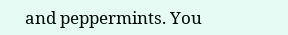and peppermints. You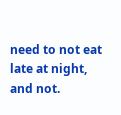need to not eat late at night, and not.